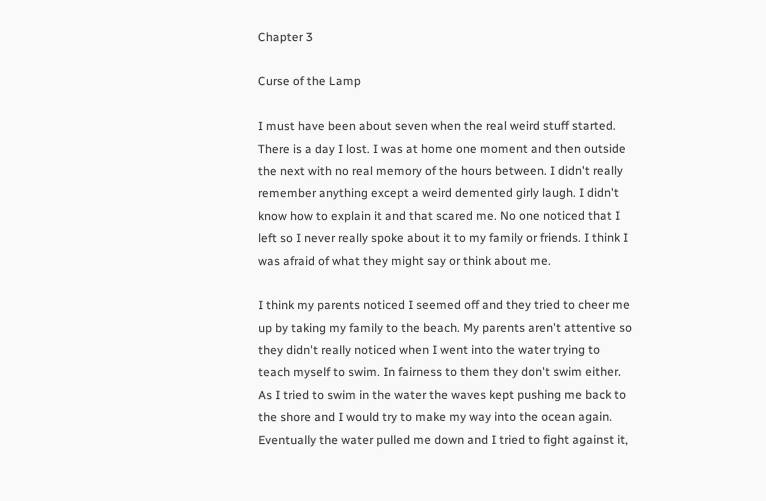Chapter 3

Curse of the Lamp

I must have been about seven when the real weird stuff started. There is a day I lost. I was at home one moment and then outside the next with no real memory of the hours between. I didn't really remember anything except a weird demented girly laugh. I didn't know how to explain it and that scared me. No one noticed that I left so I never really spoke about it to my family or friends. I think I was afraid of what they might say or think about me.

I think my parents noticed I seemed off and they tried to cheer me up by taking my family to the beach. My parents aren't attentive so they didn't really noticed when I went into the water trying to teach myself to swim. In fairness to them they don't swim either. As I tried to swim in the water the waves kept pushing me back to the shore and I would try to make my way into the ocean again. Eventually the water pulled me down and I tried to fight against it,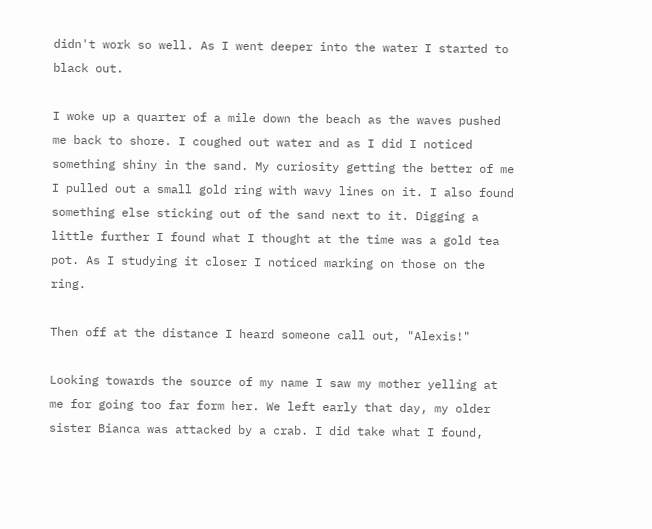didn't work so well. As I went deeper into the water I started to black out.

I woke up a quarter of a mile down the beach as the waves pushed me back to shore. I coughed out water and as I did I noticed something shiny in the sand. My curiosity getting the better of me I pulled out a small gold ring with wavy lines on it. I also found something else sticking out of the sand next to it. Digging a little further I found what I thought at the time was a gold tea pot. As I studying it closer I noticed marking on those on the ring.

Then off at the distance I heard someone call out, "Alexis!"

Looking towards the source of my name I saw my mother yelling at me for going too far form her. We left early that day, my older sister Bianca was attacked by a crab. I did take what I found,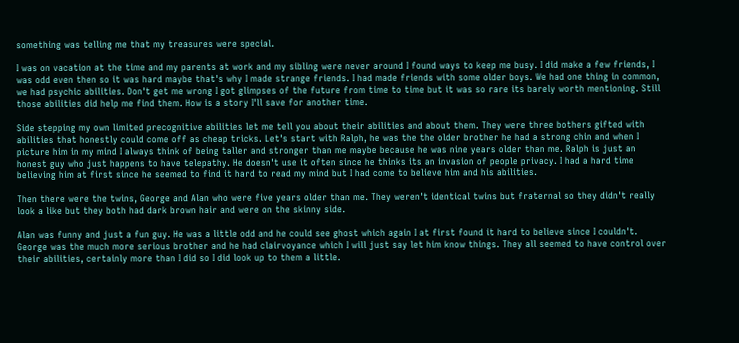something was telling me that my treasures were special.

I was on vacation at the time and my parents at work and my sibling were never around I found ways to keep me busy. I did make a few friends, I was odd even then so it was hard maybe that's why I made strange friends. I had made friends with some older boys. We had one thing in common, we had psychic abilities. Don't get me wrong I got glimpses of the future from time to time but it was so rare its barely worth mentioning. Still those abilities did help me find them. How is a story I'll save for another time.

Side stepping my own limited precognitive abilities let me tell you about their abilities and about them. They were three bothers gifted with abilities that honestly could come off as cheap tricks. Let's start with Ralph, he was the the older brother he had a strong chin and when I picture him in my mind I always think of being taller and stronger than me maybe because he was nine years older than me. Ralph is just an honest guy who just happens to have telepathy. He doesn't use it often since he thinks its an invasion of people privacy. I had a hard time believing him at first since he seemed to find it hard to read my mind but I had come to believe him and his abilities.

Then there were the twins, George and Alan who were five years older than me. They weren't identical twins but fraternal so they didn't really look a like but they both had dark brown hair and were on the skinny side.

Alan was funny and just a fun guy. He was a little odd and he could see ghost which again I at first found it hard to believe since I couldn't. George was the much more serious brother and he had clairvoyance which I will just say let him know things. They all seemed to have control over their abilities, certainly more than I did so I did look up to them a little.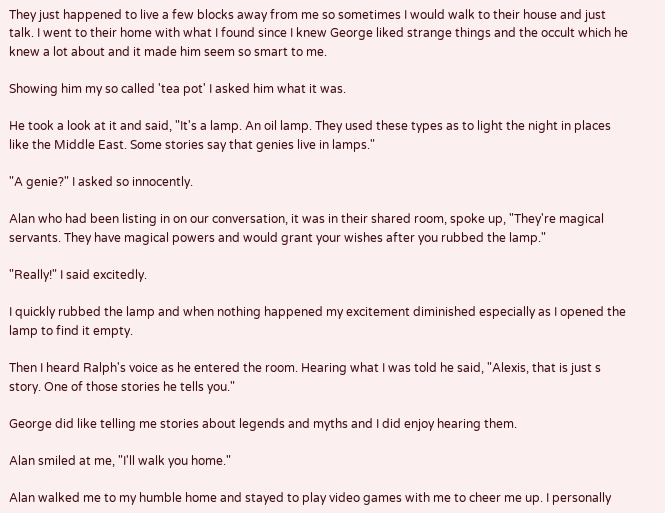They just happened to live a few blocks away from me so sometimes I would walk to their house and just talk. I went to their home with what I found since I knew George liked strange things and the occult which he knew a lot about and it made him seem so smart to me.

Showing him my so called 'tea pot' I asked him what it was.

He took a look at it and said, "It's a lamp. An oil lamp. They used these types as to light the night in places like the Middle East. Some stories say that genies live in lamps."

"A genie?" I asked so innocently.

Alan who had been listing in on our conversation, it was in their shared room, spoke up, "They're magical servants. They have magical powers and would grant your wishes after you rubbed the lamp."

"Really!" I said excitedly.

I quickly rubbed the lamp and when nothing happened my excitement diminished especially as I opened the lamp to find it empty.

Then I heard Ralph's voice as he entered the room. Hearing what I was told he said, "Alexis, that is just s story. One of those stories he tells you."

George did like telling me stories about legends and myths and I did enjoy hearing them.

Alan smiled at me, "I'll walk you home."

Alan walked me to my humble home and stayed to play video games with me to cheer me up. I personally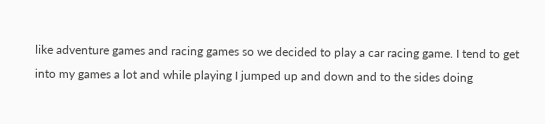like adventure games and racing games so we decided to play a car racing game. I tend to get into my games a lot and while playing I jumped up and down and to the sides doing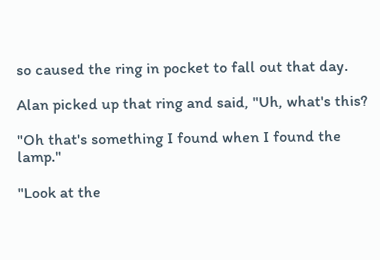so caused the ring in pocket to fall out that day.

Alan picked up that ring and said, "Uh, what's this?

"Oh that's something I found when I found the lamp."

"Look at the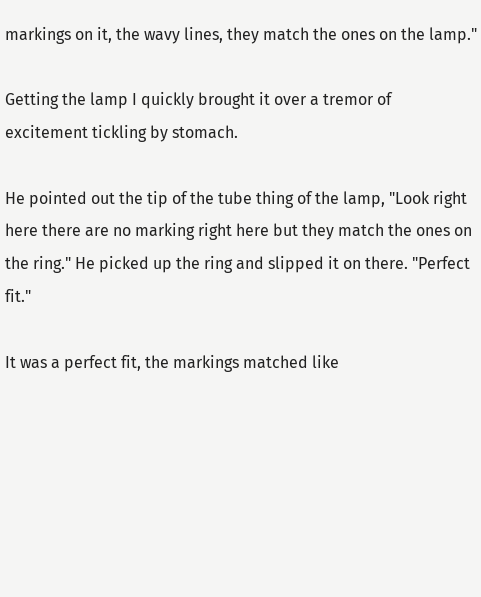markings on it, the wavy lines, they match the ones on the lamp."

Getting the lamp I quickly brought it over a tremor of excitement tickling by stomach.

He pointed out the tip of the tube thing of the lamp, "Look right here there are no marking right here but they match the ones on the ring." He picked up the ring and slipped it on there. "Perfect fit."

It was a perfect fit, the markings matched like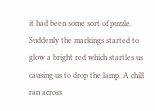it had been some sort of puzzle. Suddenly the markings started to glow a bright red which startles us causing us to drop the lamp. A chill ran across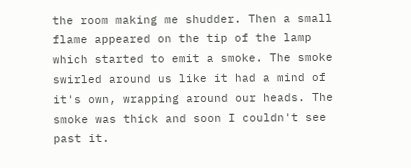the room making me shudder. Then a small flame appeared on the tip of the lamp which started to emit a smoke. The smoke swirled around us like it had a mind of it's own, wrapping around our heads. The smoke was thick and soon I couldn't see past it.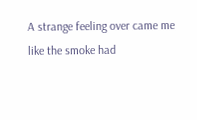A strange feeling over came me like the smoke had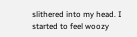slithered into my head. I started to feel woozy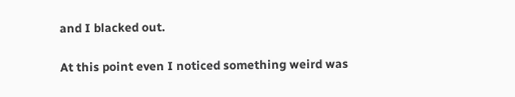and I blacked out.

At this point even I noticed something weird was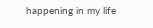happening in my life